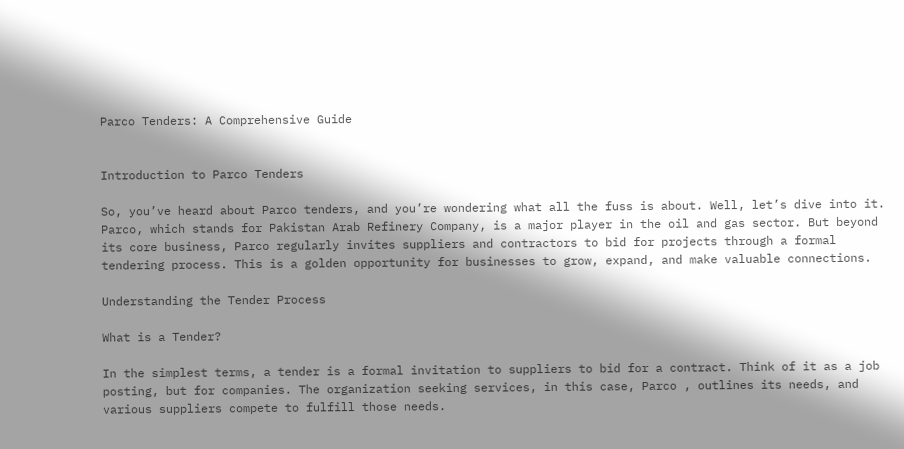Parco Tenders: A Comprehensive Guide


Introduction to Parco Tenders

So, you’ve heard about Parco tenders, and you’re wondering what all the fuss is about. Well, let’s dive into it. Parco, which stands for Pakistan Arab Refinery Company, is a major player in the oil and gas sector. But beyond its core business, Parco regularly invites suppliers and contractors to bid for projects through a formal tendering process. This is a golden opportunity for businesses to grow, expand, and make valuable connections.

Understanding the Tender Process

What is a Tender?

In the simplest terms, a tender is a formal invitation to suppliers to bid for a contract. Think of it as a job posting, but for companies. The organization seeking services, in this case, Parco , outlines its needs, and various suppliers compete to fulfill those needs.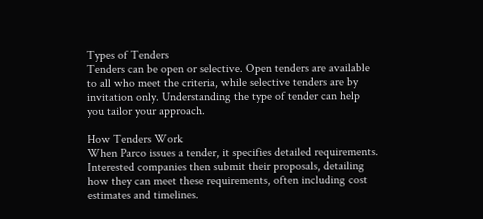Types of Tenders
Tenders can be open or selective. Open tenders are available to all who meet the criteria, while selective tenders are by invitation only. Understanding the type of tender can help you tailor your approach.

How Tenders Work
When Parco issues a tender, it specifies detailed requirements. Interested companies then submit their proposals, detailing how they can meet these requirements, often including cost estimates and timelines.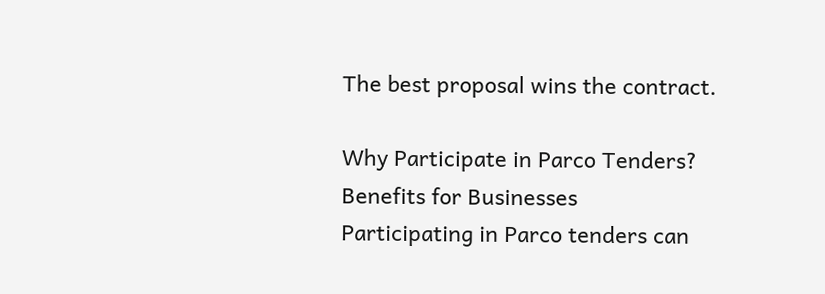The best proposal wins the contract.

Why Participate in Parco Tenders?
Benefits for Businesses
Participating in Parco tenders can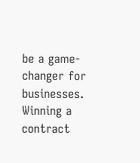be a game-changer for businesses. Winning a contract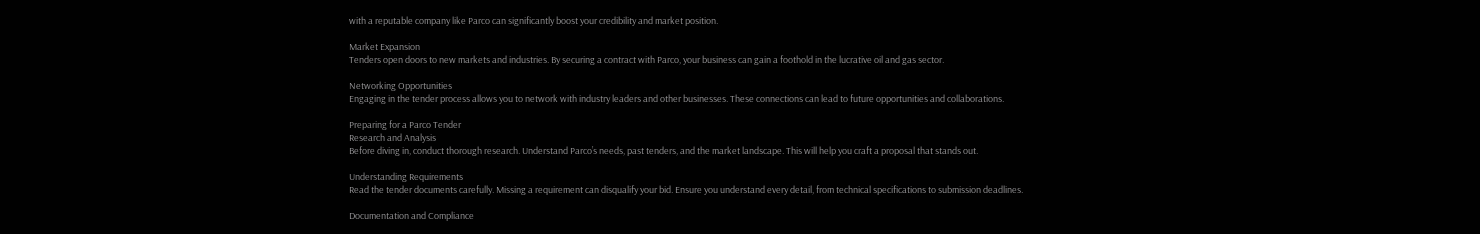with a reputable company like Parco can significantly boost your credibility and market position.

Market Expansion
Tenders open doors to new markets and industries. By securing a contract with Parco, your business can gain a foothold in the lucrative oil and gas sector.

Networking Opportunities
Engaging in the tender process allows you to network with industry leaders and other businesses. These connections can lead to future opportunities and collaborations.

Preparing for a Parco Tender
Research and Analysis
Before diving in, conduct thorough research. Understand Parco’s needs, past tenders, and the market landscape. This will help you craft a proposal that stands out.

Understanding Requirements
Read the tender documents carefully. Missing a requirement can disqualify your bid. Ensure you understand every detail, from technical specifications to submission deadlines.

Documentation and Compliance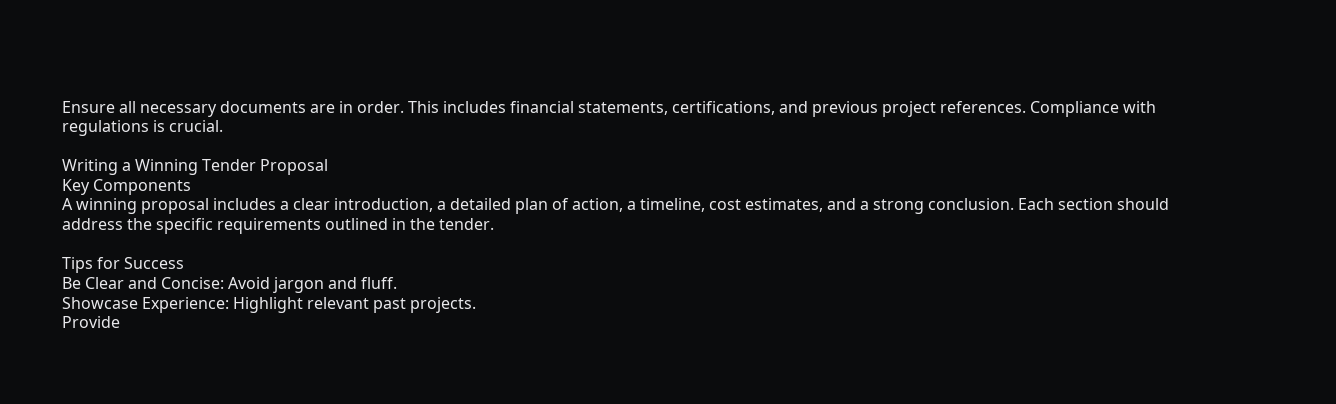Ensure all necessary documents are in order. This includes financial statements, certifications, and previous project references. Compliance with regulations is crucial.

Writing a Winning Tender Proposal
Key Components
A winning proposal includes a clear introduction, a detailed plan of action, a timeline, cost estimates, and a strong conclusion. Each section should address the specific requirements outlined in the tender.

Tips for Success
Be Clear and Concise: Avoid jargon and fluff.
Showcase Experience: Highlight relevant past projects.
Provide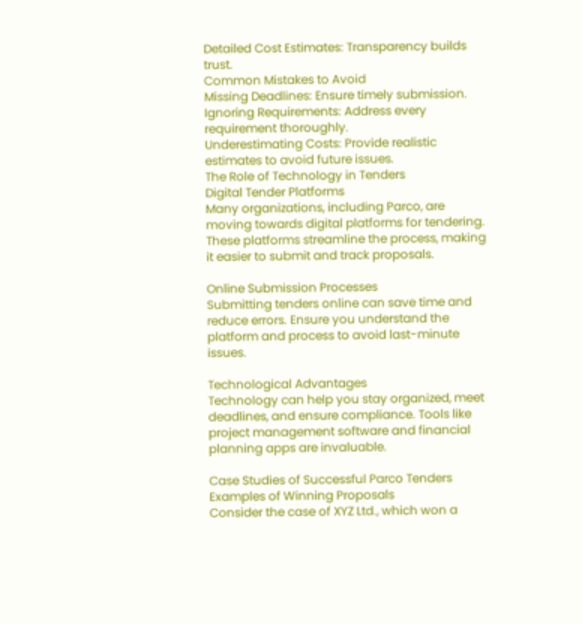Detailed Cost Estimates: Transparency builds trust.
Common Mistakes to Avoid
Missing Deadlines: Ensure timely submission.
Ignoring Requirements: Address every requirement thoroughly.
Underestimating Costs: Provide realistic estimates to avoid future issues.
The Role of Technology in Tenders
Digital Tender Platforms
Many organizations, including Parco, are moving towards digital platforms for tendering. These platforms streamline the process, making it easier to submit and track proposals.

Online Submission Processes
Submitting tenders online can save time and reduce errors. Ensure you understand the platform and process to avoid last-minute issues.

Technological Advantages
Technology can help you stay organized, meet deadlines, and ensure compliance. Tools like project management software and financial planning apps are invaluable.

Case Studies of Successful Parco Tenders
Examples of Winning Proposals
Consider the case of XYZ Ltd., which won a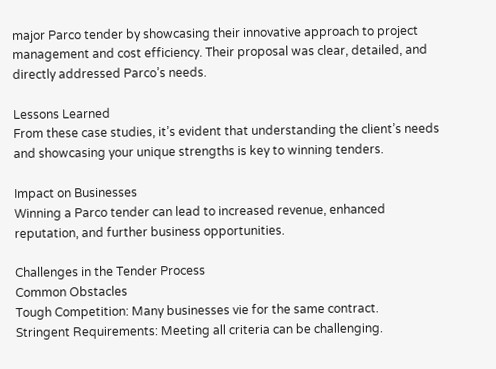major Parco tender by showcasing their innovative approach to project management and cost efficiency. Their proposal was clear, detailed, and directly addressed Parco’s needs.

Lessons Learned
From these case studies, it’s evident that understanding the client’s needs and showcasing your unique strengths is key to winning tenders.

Impact on Businesses
Winning a Parco tender can lead to increased revenue, enhanced reputation, and further business opportunities.

Challenges in the Tender Process
Common Obstacles
Tough Competition: Many businesses vie for the same contract.
Stringent Requirements: Meeting all criteria can be challenging.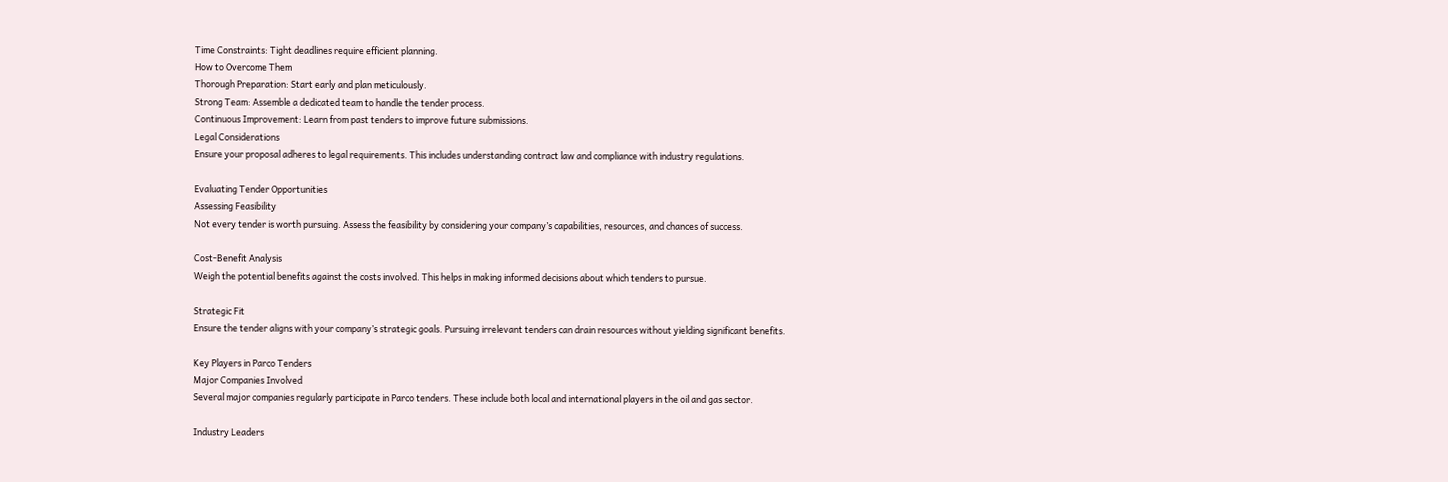Time Constraints: Tight deadlines require efficient planning.
How to Overcome Them
Thorough Preparation: Start early and plan meticulously.
Strong Team: Assemble a dedicated team to handle the tender process.
Continuous Improvement: Learn from past tenders to improve future submissions.
Legal Considerations
Ensure your proposal adheres to legal requirements. This includes understanding contract law and compliance with industry regulations.

Evaluating Tender Opportunities
Assessing Feasibility
Not every tender is worth pursuing. Assess the feasibility by considering your company’s capabilities, resources, and chances of success.

Cost-Benefit Analysis
Weigh the potential benefits against the costs involved. This helps in making informed decisions about which tenders to pursue.

Strategic Fit
Ensure the tender aligns with your company’s strategic goals. Pursuing irrelevant tenders can drain resources without yielding significant benefits.

Key Players in Parco Tenders
Major Companies Involved
Several major companies regularly participate in Parco tenders. These include both local and international players in the oil and gas sector.

Industry Leaders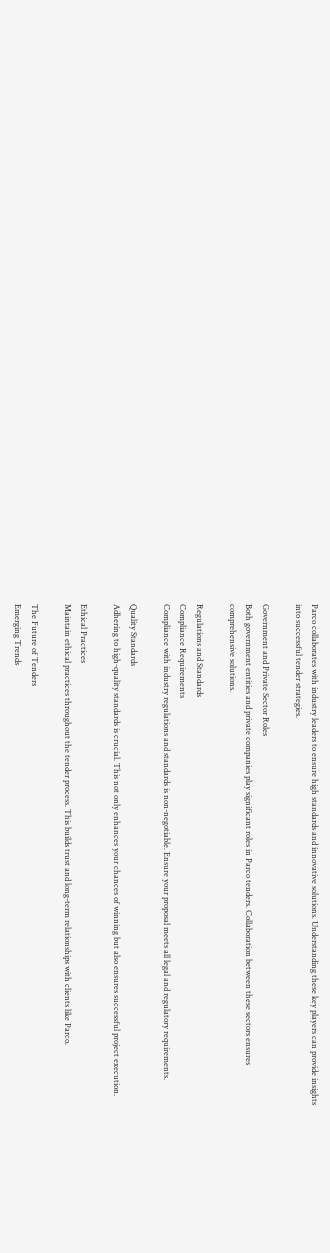Parco collaborates with industry leaders to ensure high standards and innovative solutions. Understanding these key players can provide insights into successful tender strategies.

Government and Private Sector Roles
Both government entities and private companies play significant roles in Parco tenders. Collaboration between these sectors ensures comprehensive solutions.

Regulations and Standards
Compliance Requirements
Compliance with industry regulations and standards is non-negotiable. Ensure your proposal meets all legal and regulatory requirements.

Quality Standards
Adhering to high-quality standards is crucial. This not only enhances your chances of winning but also ensures successful project execution.

Ethical Practices
Maintain ethical practices throughout the tender process. This builds trust and long-term relationships with clients like Parco.

The Future of Tenders
Emerging Trends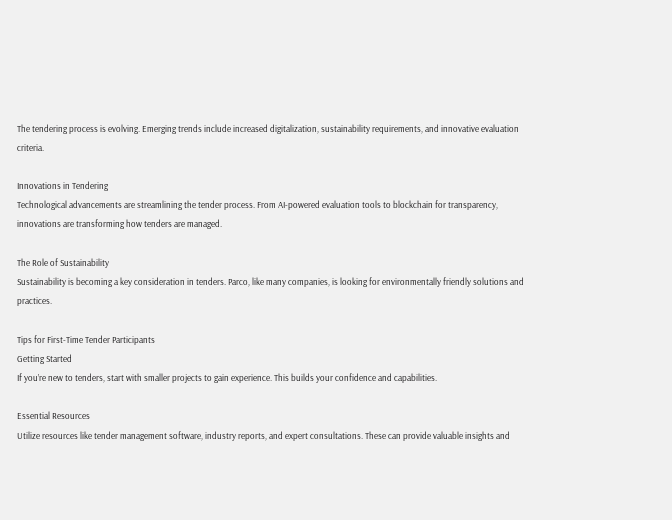The tendering process is evolving. Emerging trends include increased digitalization, sustainability requirements, and innovative evaluation criteria.

Innovations in Tendering
Technological advancements are streamlining the tender process. From AI-powered evaluation tools to blockchain for transparency, innovations are transforming how tenders are managed.

The Role of Sustainability
Sustainability is becoming a key consideration in tenders. Parco, like many companies, is looking for environmentally friendly solutions and practices.

Tips for First-Time Tender Participants
Getting Started
If you’re new to tenders, start with smaller projects to gain experience. This builds your confidence and capabilities.

Essential Resources
Utilize resources like tender management software, industry reports, and expert consultations. These can provide valuable insights and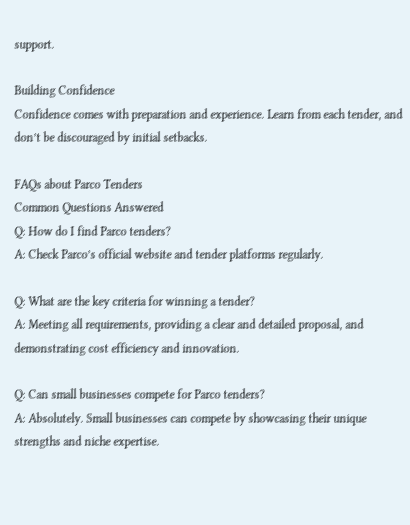support.

Building Confidence
Confidence comes with preparation and experience. Learn from each tender, and don’t be discouraged by initial setbacks.

FAQs about Parco Tenders
Common Questions Answered
Q: How do I find Parco tenders?
A: Check Parco’s official website and tender platforms regularly.

Q: What are the key criteria for winning a tender?
A: Meeting all requirements, providing a clear and detailed proposal, and demonstrating cost efficiency and innovation.

Q: Can small businesses compete for Parco tenders?
A: Absolutely. Small businesses can compete by showcasing their unique strengths and niche expertise.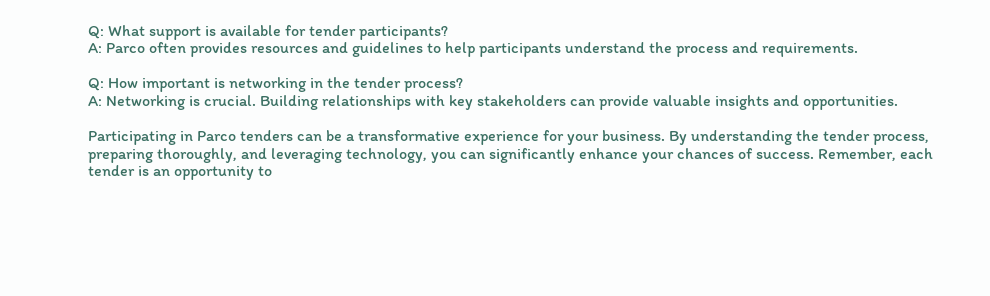Q: What support is available for tender participants?
A: Parco often provides resources and guidelines to help participants understand the process and requirements.

Q: How important is networking in the tender process?
A: Networking is crucial. Building relationships with key stakeholders can provide valuable insights and opportunities.

Participating in Parco tenders can be a transformative experience for your business. By understanding the tender process, preparing thoroughly, and leveraging technology, you can significantly enhance your chances of success. Remember, each tender is an opportunity to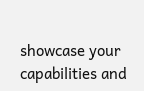showcase your capabilities and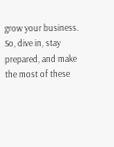grow your business. So, dive in, stay prepared, and make the most of these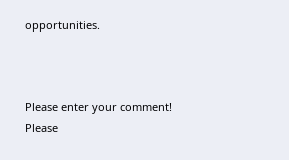opportunities.



Please enter your comment!
Please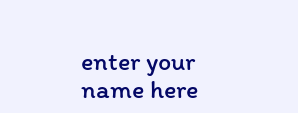enter your name here